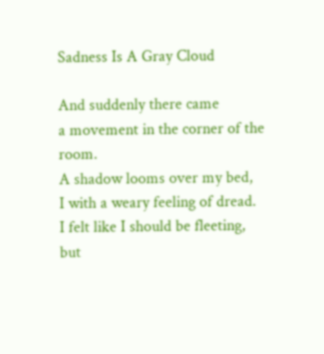Sadness Is A Gray Cloud

And suddenly there came
a movement in the corner of the room.
A shadow looms over my bed,
I with a weary feeling of dread.
I felt like I should be fleeting,
but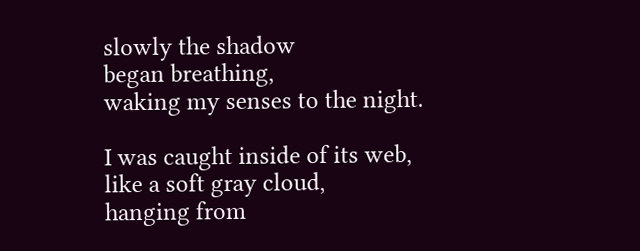slowly the shadow
began breathing,
waking my senses to the night.

I was caught inside of its web,
like a soft gray cloud,
hanging from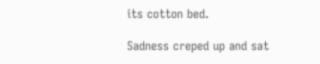its cotton bed.

Sadness creped up and sat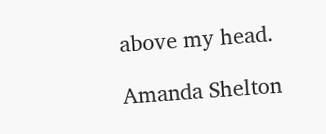above my head.

Amanda Shelton